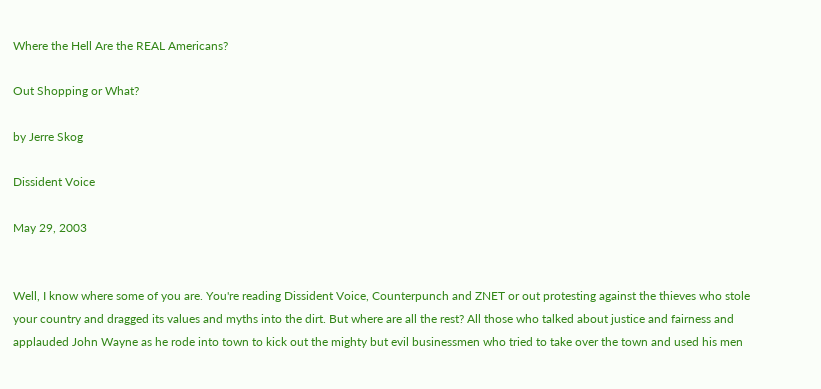Where the Hell Are the REAL Americans?

Out Shopping or What?

by Jerre Skog

Dissident Voice

May 29, 2003


Well, I know where some of you are. You're reading Dissident Voice, Counterpunch and ZNET or out protesting against the thieves who stole your country and dragged its values and myths into the dirt. But where are all the rest? All those who talked about justice and fairness and applauded John Wayne as he rode into town to kick out the mighty but evil businessmen who tried to take over the town and used his men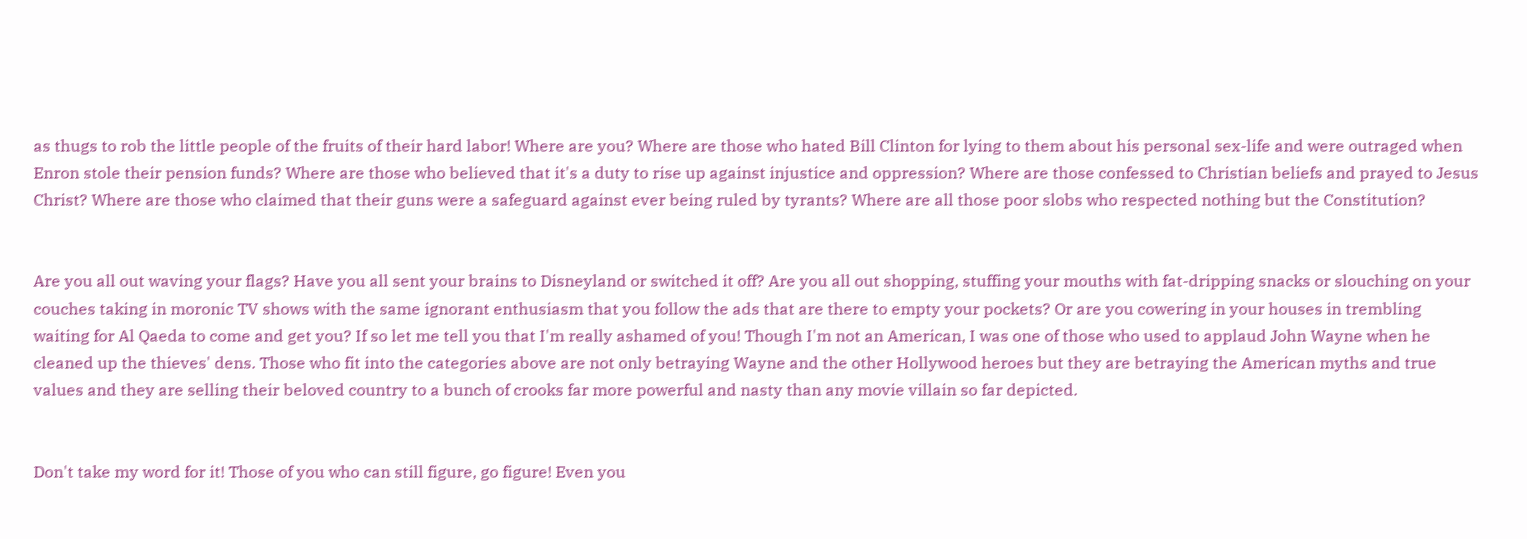as thugs to rob the little people of the fruits of their hard labor! Where are you? Where are those who hated Bill Clinton for lying to them about his personal sex-life and were outraged when Enron stole their pension funds? Where are those who believed that it's a duty to rise up against injustice and oppression? Where are those confessed to Christian beliefs and prayed to Jesus Christ? Where are those who claimed that their guns were a safeguard against ever being ruled by tyrants? Where are all those poor slobs who respected nothing but the Constitution?


Are you all out waving your flags? Have you all sent your brains to Disneyland or switched it off? Are you all out shopping, stuffing your mouths with fat-dripping snacks or slouching on your couches taking in moronic TV shows with the same ignorant enthusiasm that you follow the ads that are there to empty your pockets? Or are you cowering in your houses in trembling waiting for Al Qaeda to come and get you? If so let me tell you that I'm really ashamed of you! Though I'm not an American, I was one of those who used to applaud John Wayne when he cleaned up the thieves' dens. Those who fit into the categories above are not only betraying Wayne and the other Hollywood heroes but they are betraying the American myths and true values and they are selling their beloved country to a bunch of crooks far more powerful and nasty than any movie villain so far depicted.


Don't take my word for it! Those of you who can still figure, go figure! Even you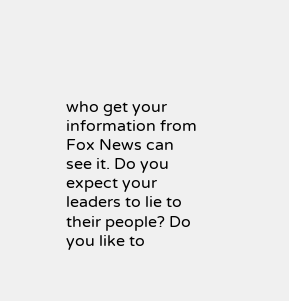who get your information from Fox News can see it. Do you expect your leaders to lie to their people? Do you like to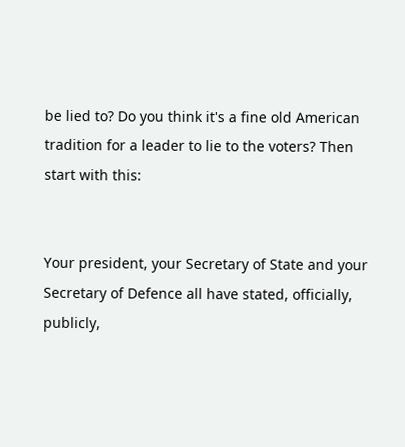be lied to? Do you think it's a fine old American tradition for a leader to lie to the voters? Then start with this:


Your president, your Secretary of State and your Secretary of Defence all have stated, officially, publicly,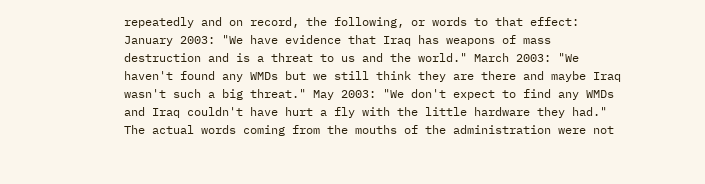repeatedly and on record, the following, or words to that effect: January 2003: "We have evidence that Iraq has weapons of mass destruction and is a threat to us and the world." March 2003: "We haven't found any WMDs but we still think they are there and maybe Iraq wasn't such a big threat." May 2003: "We don't expect to find any WMDs and Iraq couldn't have hurt a fly with the little hardware they had." The actual words coming from the mouths of the administration were not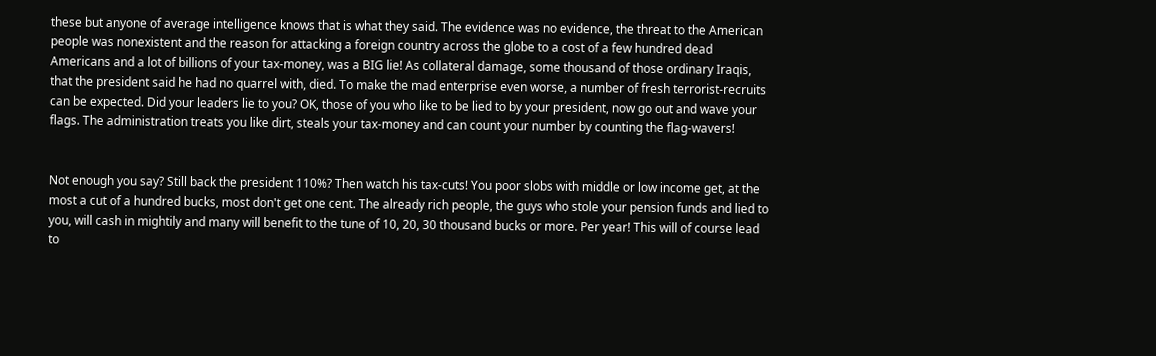these but anyone of average intelligence knows that is what they said. The evidence was no evidence, the threat to the American people was nonexistent and the reason for attacking a foreign country across the globe to a cost of a few hundred dead Americans and a lot of billions of your tax-money, was a BIG lie! As collateral damage, some thousand of those ordinary Iraqis, that the president said he had no quarrel with, died. To make the mad enterprise even worse, a number of fresh terrorist-recruits can be expected. Did your leaders lie to you? OK, those of you who like to be lied to by your president, now go out and wave your flags. The administration treats you like dirt, steals your tax-money and can count your number by counting the flag-wavers!


Not enough you say? Still back the president 110%? Then watch his tax-cuts! You poor slobs with middle or low income get, at the most a cut of a hundred bucks, most don't get one cent. The already rich people, the guys who stole your pension funds and lied to you, will cash in mightily and many will benefit to the tune of 10, 20, 30 thousand bucks or more. Per year! This will of course lead to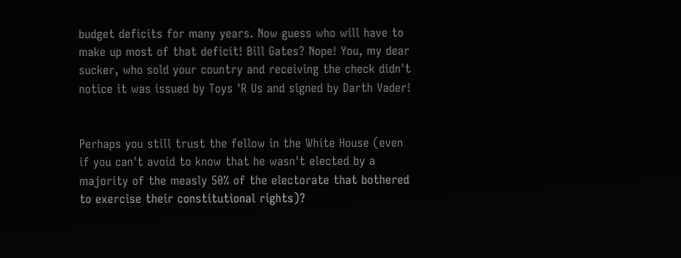budget deficits for many years. Now guess who will have to make up most of that deficit! Bill Gates? Nope! You, my dear sucker, who sold your country and receiving the check didn't notice it was issued by Toys 'R Us and signed by Darth Vader!


Perhaps you still trust the fellow in the White House (even if you can't avoid to know that he wasn't elected by a majority of the measly 50% of the electorate that bothered to exercise their constitutional rights)?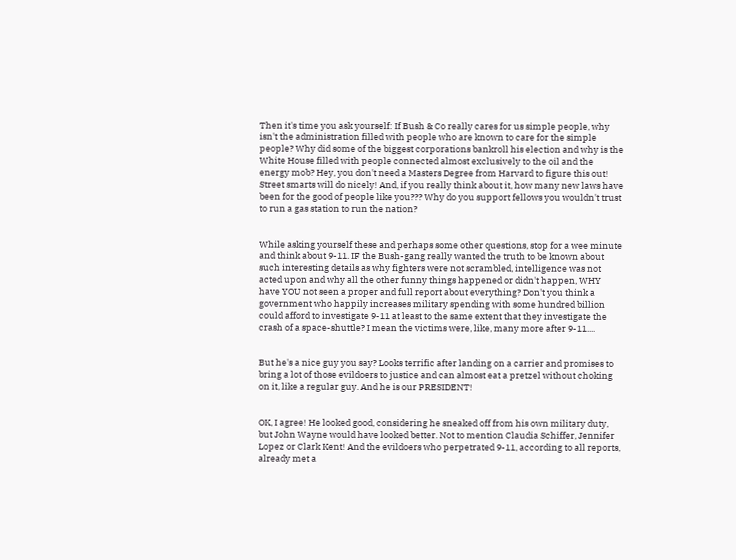Then it's time you ask yourself: If Bush & Co really cares for us simple people, why isn't the administration filled with people who are known to care for the simple people? Why did some of the biggest corporations bankroll his election and why is the White House filled with people connected almost exclusively to the oil and the energy mob? Hey, you don't need a Masters Degree from Harvard to figure this out! Street smarts will do nicely! And, if you really think about it, how many new laws have been for the good of people like you??? Why do you support fellows you wouldn't trust to run a gas station to run the nation?


While asking yourself these and perhaps some other questions, stop for a wee minute and think about 9-11. IF the Bush-gang really wanted the truth to be known about such interesting details as why fighters were not scrambled, intelligence was not acted upon and why all the other funny things happened or didn't happen, WHY have YOU not seen a proper and full report about everything? Don't you think a government who happily increases military spending with some hundred billion could afford to investigate 9-11 at least to the same extent that they investigate the crash of a space-shuttle? I mean the victims were, like, many more after 9-11....


But he's a nice guy you say? Looks terrific after landing on a carrier and promises to bring a lot of those evildoers to justice and can almost eat a pretzel without choking on it, like a regular guy. And he is our PRESIDENT!


OK, I agree! He looked good, considering he sneaked off from his own military duty, but John Wayne would have looked better. Not to mention Claudia Schiffer, Jennifer Lopez or Clark Kent! And the evildoers who perpetrated 9-11, according to all reports, already met a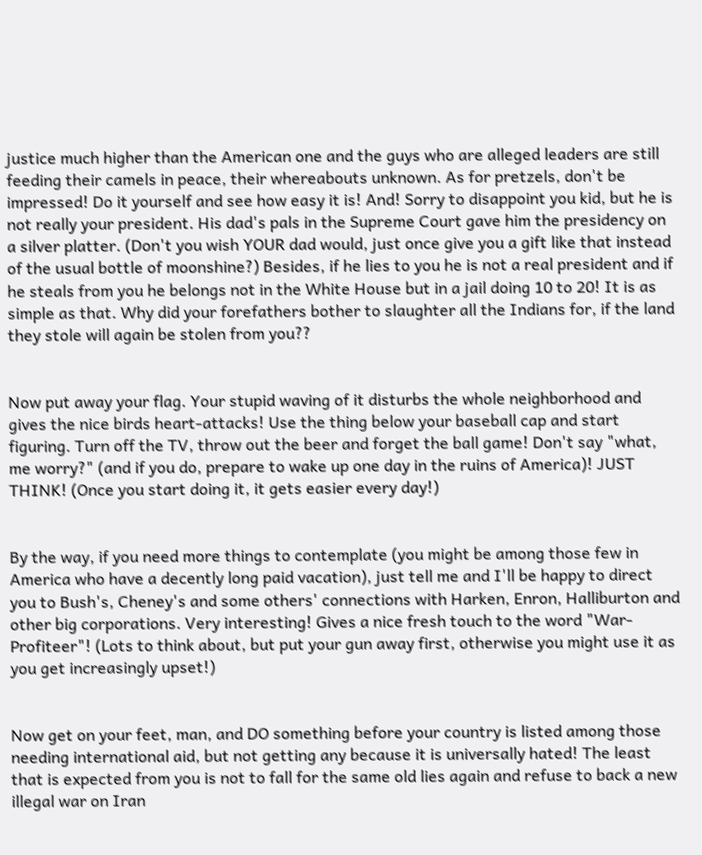justice much higher than the American one and the guys who are alleged leaders are still feeding their camels in peace, their whereabouts unknown. As for pretzels, don't be impressed! Do it yourself and see how easy it is! And! Sorry to disappoint you kid, but he is not really your president. His dad's pals in the Supreme Court gave him the presidency on a silver platter. (Don't you wish YOUR dad would, just once give you a gift like that instead of the usual bottle of moonshine?) Besides, if he lies to you he is not a real president and if he steals from you he belongs not in the White House but in a jail doing 10 to 20! It is as simple as that. Why did your forefathers bother to slaughter all the Indians for, if the land they stole will again be stolen from you??


Now put away your flag. Your stupid waving of it disturbs the whole neighborhood and gives the nice birds heart-attacks! Use the thing below your baseball cap and start figuring. Turn off the TV, throw out the beer and forget the ball game! Don't say "what, me worry?" (and if you do, prepare to wake up one day in the ruins of America)! JUST THINK! (Once you start doing it, it gets easier every day!)


By the way, if you need more things to contemplate (you might be among those few in America who have a decently long paid vacation), just tell me and I'll be happy to direct you to Bush's, Cheney's and some others' connections with Harken, Enron, Halliburton and other big corporations. Very interesting! Gives a nice fresh touch to the word "War-Profiteer"! (Lots to think about, but put your gun away first, otherwise you might use it as you get increasingly upset!)


Now get on your feet, man, and DO something before your country is listed among those needing international aid, but not getting any because it is universally hated! The least that is expected from you is not to fall for the same old lies again and refuse to back a new illegal war on Iran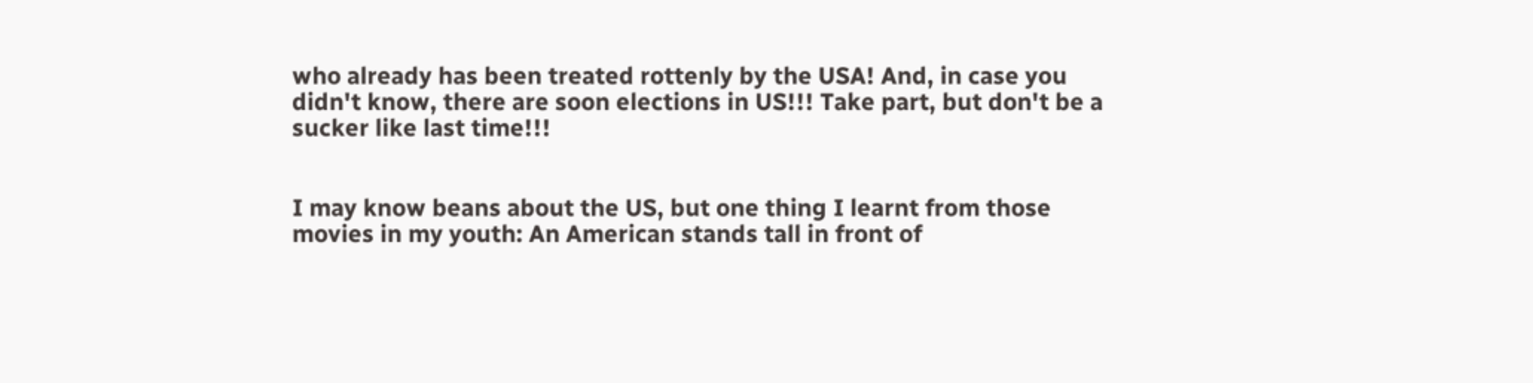who already has been treated rottenly by the USA! And, in case you didn't know, there are soon elections in US!!! Take part, but don't be a sucker like last time!!!


I may know beans about the US, but one thing I learnt from those movies in my youth: An American stands tall in front of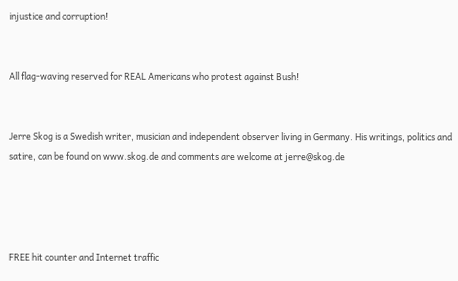injustice and corruption!


All flag-waving reserved for REAL Americans who protest against Bush!


Jerre Skog is a Swedish writer, musician and independent observer living in Germany. His writings, politics and satire, can be found on www.skog.de and comments are welcome at jerre@skog.de




FREE hit counter and Internet traffic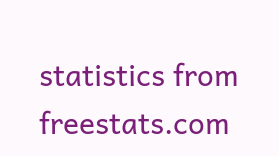statistics from freestats.com